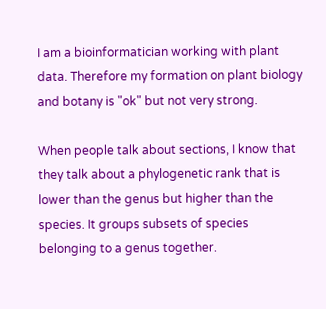I am a bioinformatician working with plant data. Therefore my formation on plant biology and botany is "ok" but not very strong.

When people talk about sections, I know that they talk about a phylogenetic rank that is lower than the genus but higher than the species. It groups subsets of species belonging to a genus together.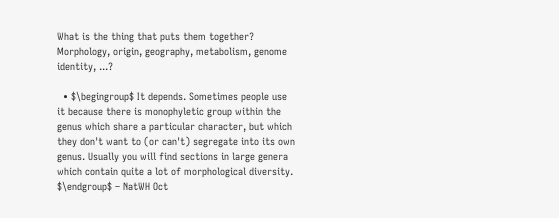What is the thing that puts them together? Morphology, origin, geography, metabolism, genome identity, ...?

  • $\begingroup$ It depends. Sometimes people use it because there is monophyletic group within the genus which share a particular character, but which they don't want to (or can't) segregate into its own genus. Usually you will find sections in large genera which contain quite a lot of morphological diversity. $\endgroup$ – NatWH Oct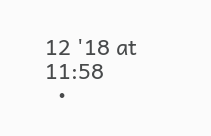12 '18 at 11:58
  •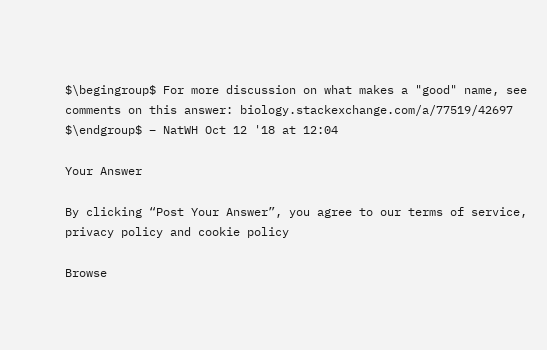$\begingroup$ For more discussion on what makes a "good" name, see comments on this answer: biology.stackexchange.com/a/77519/42697 $\endgroup$ – NatWH Oct 12 '18 at 12:04

Your Answer

By clicking “Post Your Answer”, you agree to our terms of service, privacy policy and cookie policy

Browse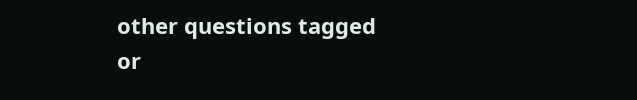other questions tagged or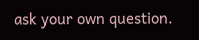ask your own question.